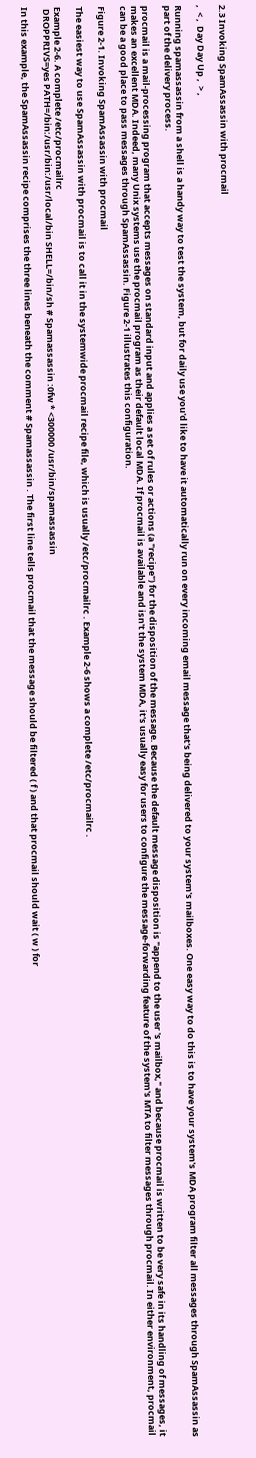2.3 Invoking SpamAssassin with procmail

‚  < ‚  Day Day Up ‚  > ‚

Running spamassassin from a shell is a handy way to test the system, but for daily use you'd like to have it automatically run on every incoming email message that's being delivered to your system's mailboxes. One easy way to do this is to have your system's MDA program filter all messages through SpamAssassin as part of the delivery process.

procmail is a mail-processing program that accepts messages on standard input and applies a set of rules or actions (a "recipe") for the disposition of the message. Because the default message disposition is "append to the user 's mailbox," and because procmail is written to be very safe in its handling of messages, it makes an excellent MDA. Indeed, many Unix systems use the procmail program as their default local MDA. If procmail is available and isn't the system MDA, it's usually easy for users to configure the message-forwarding feature of the system's MTA to filter messages through procmail. In either environment, procmail can be a good place to pass messages through SpamAssassin. Figure 2-1 illustrates this configuration.

Figure 2-1. Invoking SpamAssassin with procmail

The easiest way to use SpamAssassin with procmail is to call it in the systemwide procmail recipe file, which is usually /etc/procmailrc . Example 2-6 shows a complete /etc/procmailrc .

Example 2-6. A complete /etc/procmailrc
 DROPPRIVS=yes PATH=/bin:/usr/bin:/usr/local/bin SHELL=/bin/sh # Spamassassin :0fw * <300000 /usr/bin/spamassassin

In this example, the SpamAssassin recipe comprises the three lines beneath the comment # Spamassassin . The first line tells procmail that the message should be filtered ( f ) and that procmail should wait ( w ) for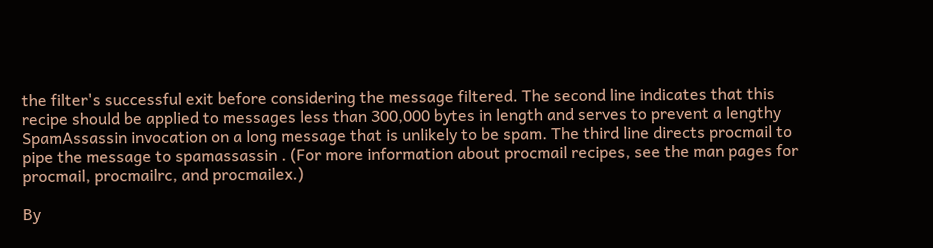the filter's successful exit before considering the message filtered. The second line indicates that this recipe should be applied to messages less than 300,000 bytes in length and serves to prevent a lengthy SpamAssassin invocation on a long message that is unlikely to be spam. The third line directs procmail to pipe the message to spamassassin . (For more information about procmail recipes, see the man pages for procmail, procmailrc, and procmailex.)

By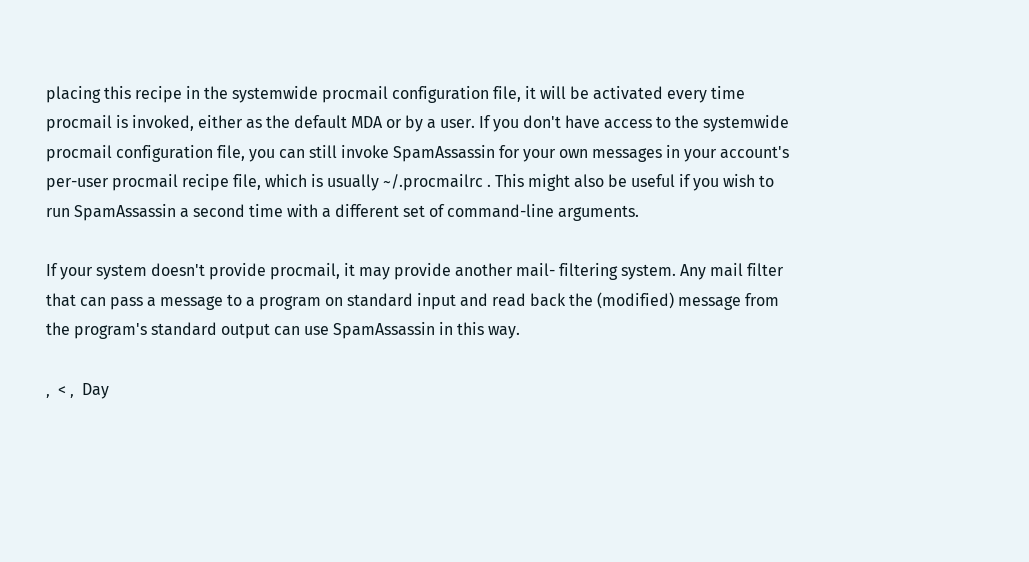placing this recipe in the systemwide procmail configuration file, it will be activated every time procmail is invoked, either as the default MDA or by a user. If you don't have access to the systemwide procmail configuration file, you can still invoke SpamAssassin for your own messages in your account's per-user procmail recipe file, which is usually ~/.procmailrc . This might also be useful if you wish to run SpamAssassin a second time with a different set of command-line arguments.

If your system doesn't provide procmail, it may provide another mail- filtering system. Any mail filter that can pass a message to a program on standard input and read back the (modified) message from the program's standard output can use SpamAssassin in this way.

‚  < ‚  Day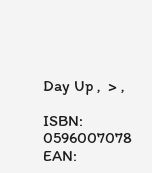Day Up ‚  > ‚

ISBN: 0596007078
EAN: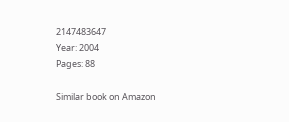2147483647
Year: 2004
Pages: 88

Similar book on Amazon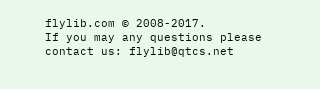flylib.com © 2008-2017.
If you may any questions please contact us: flylib@qtcs.net